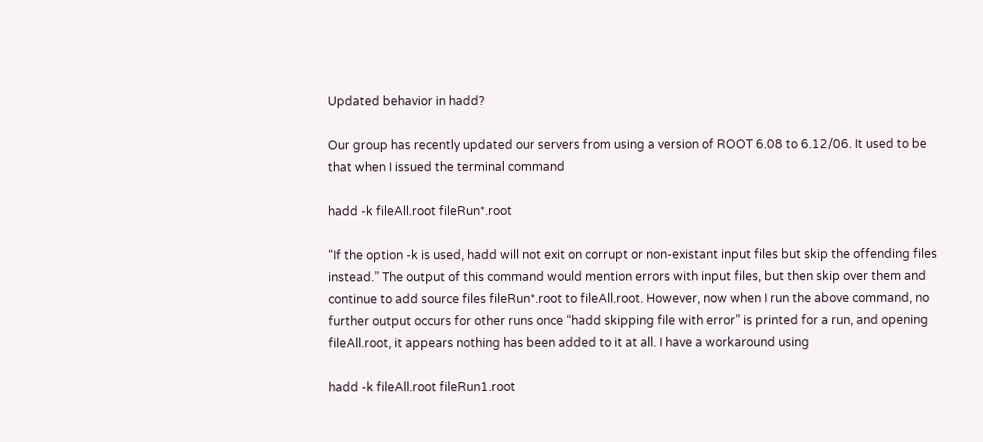Updated behavior in hadd?

Our group has recently updated our servers from using a version of ROOT 6.08 to 6.12/06. It used to be that when I issued the terminal command

hadd -k fileAll.root fileRun*.root

“If the option -k is used, hadd will not exit on corrupt or non-existant input files but skip the offending files instead.” The output of this command would mention errors with input files, but then skip over them and continue to add source files fileRun*.root to fileAll.root. However, now when I run the above command, no further output occurs for other runs once “hadd skipping file with error” is printed for a run, and opening fileAll.root, it appears nothing has been added to it at all. I have a workaround using

hadd -k fileAll.root fileRun1.root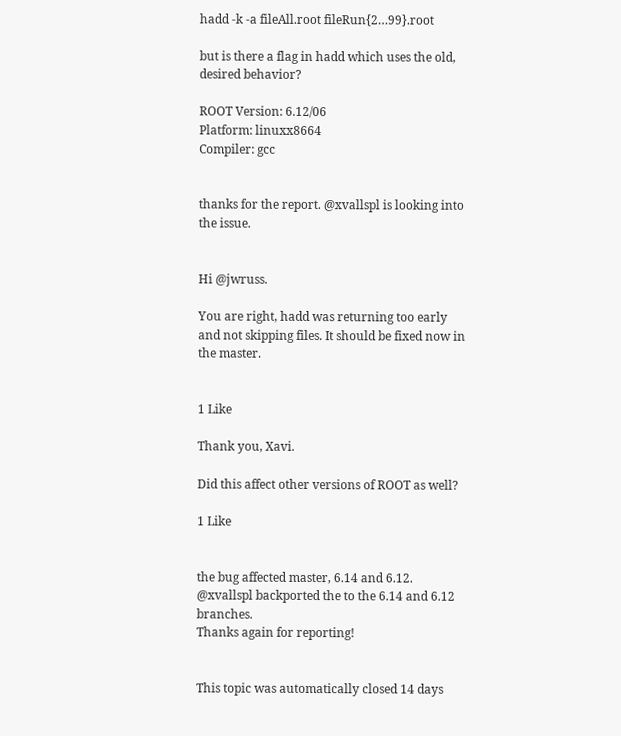hadd -k -a fileAll.root fileRun{2…99}.root

but is there a flag in hadd which uses the old, desired behavior?

ROOT Version: 6.12/06
Platform: linuxx8664
Compiler: gcc


thanks for the report. @xvallspl is looking into the issue.


Hi @jwruss.

You are right, hadd was returning too early and not skipping files. It should be fixed now in the master.


1 Like

Thank you, Xavi.

Did this affect other versions of ROOT as well?

1 Like


the bug affected master, 6.14 and 6.12. @xvallspl backported the to the 6.14 and 6.12 branches.
Thanks again for reporting!


This topic was automatically closed 14 days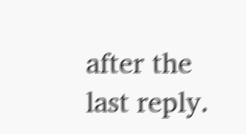after the last reply.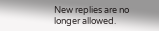New replies are no longer allowed.